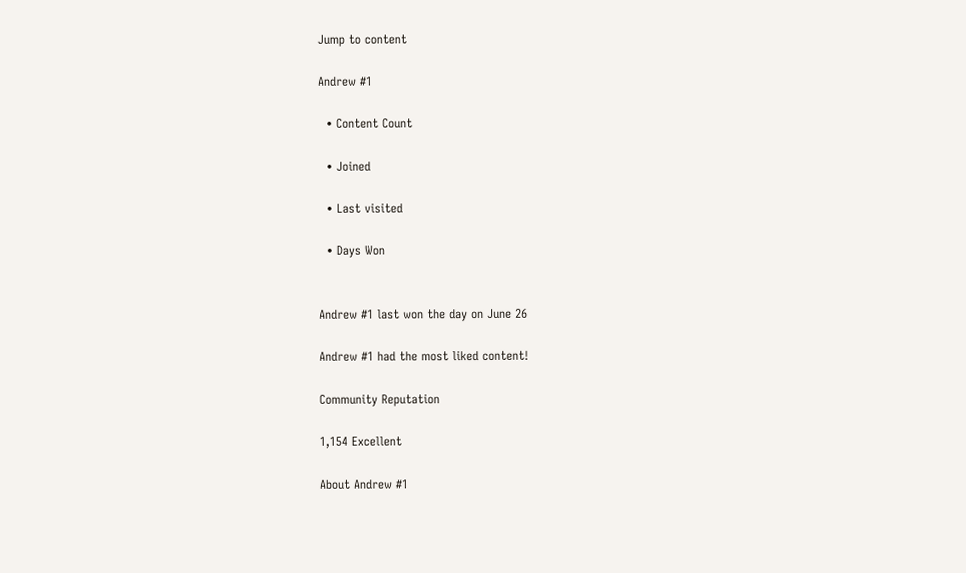Jump to content

Andrew #1

  • Content Count

  • Joined

  • Last visited

  • Days Won


Andrew #1 last won the day on June 26

Andrew #1 had the most liked content!

Community Reputation

1,154 Excellent

About Andrew #1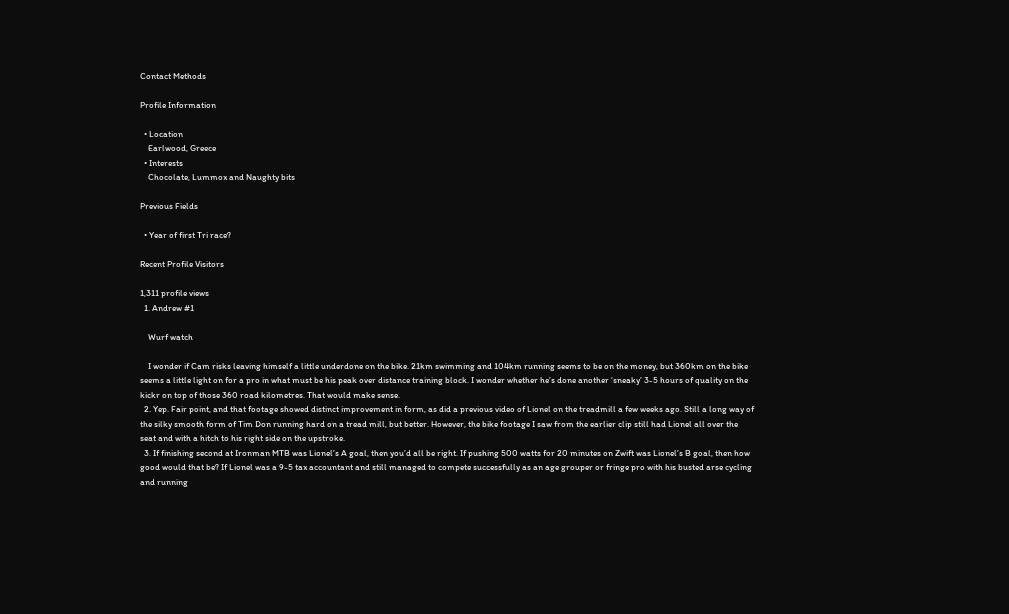Contact Methods

Profile Information

  • Location
    Earlwood, Greece
  • Interests
    Chocolate, Lummox and Naughty bits

Previous Fields

  • Year of first Tri race?

Recent Profile Visitors

1,311 profile views
  1. Andrew #1

    Wurf watch

    I wonder if Cam risks leaving himself a little underdone on the bike. 21km swimming and 104km running seems to be on the money, but 360km on the bike seems a little light on for a pro in what must be his peak over distance training block. I wonder whether he’s done another ‘sneaky’ 3-5 hours of quality on the kickr on top of those 360 road kilometres. That would make sense.
  2. Yep. Fair point, and that footage showed distinct improvement in form, as did a previous video of Lionel on the treadmill a few weeks ago. Still a long way of the silky smooth form of Tim Don running hard on a tread mill, but better. However, the bike footage I saw from the earlier clip still had Lionel all over the seat and with a hitch to his right side on the upstroke.
  3. If finishing second at Ironman MTB was Lionel’s A goal, then you’d all be right. If pushing 500 watts for 20 minutes on Zwift was Lionel’s B goal, then how good would that be? If Lionel was a 9-5 tax accountant and still managed to compete successfully as an age grouper or fringe pro with his busted arse cycling and running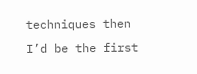techniques then I’d be the first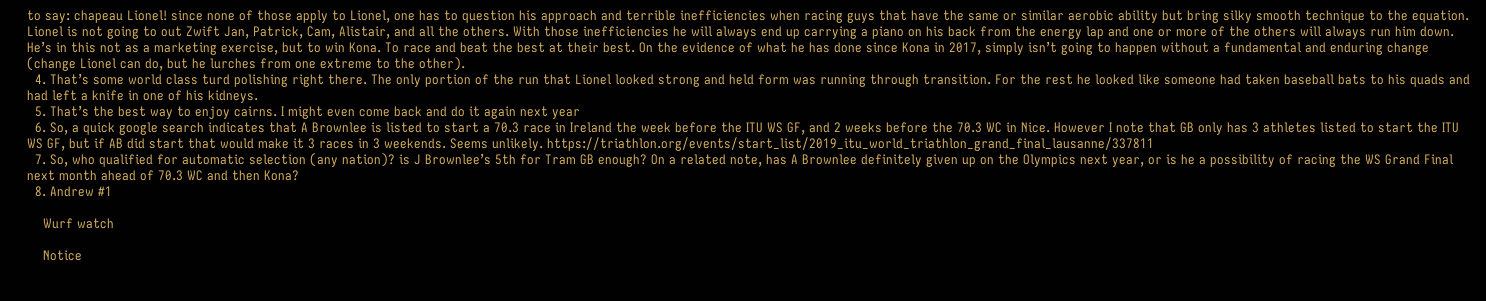to say: chapeau Lionel! since none of those apply to Lionel, one has to question his approach and terrible inefficiencies when racing guys that have the same or similar aerobic ability but bring silky smooth technique to the equation. Lionel is not going to out Zwift Jan, Patrick, Cam, Alistair, and all the others. With those inefficiencies he will always end up carrying a piano on his back from the energy lap and one or more of the others will always run him down. He’s in this not as a marketing exercise, but to win Kona. To race and beat the best at their best. On the evidence of what he has done since Kona in 2017, simply isn’t going to happen without a fundamental and enduring change (change Lionel can do, but he lurches from one extreme to the other).
  4. That’s some world class turd polishing right there. The only portion of the run that Lionel looked strong and held form was running through transition. For the rest he looked like someone had taken baseball bats to his quads and had left a knife in one of his kidneys.
  5. That’s the best way to enjoy cairns. I might even come back and do it again next year
  6. So, a quick google search indicates that A Brownlee is listed to start a 70.3 race in Ireland the week before the ITU WS GF, and 2 weeks before the 70.3 WC in Nice. However I note that GB only has 3 athletes listed to start the ITU WS GF, but if AB did start that would make it 3 races in 3 weekends. Seems unlikely. https://triathlon.org/events/start_list/2019_itu_world_triathlon_grand_final_lausanne/337811
  7. So, who qualified for automatic selection (any nation)? is J Brownlee’s 5th for Tram GB enough? On a related note, has A Brownlee definitely given up on the Olympics next year, or is he a possibility of racing the WS Grand Final next month ahead of 70.3 WC and then Kona?
  8. Andrew #1

    Wurf watch

    Notice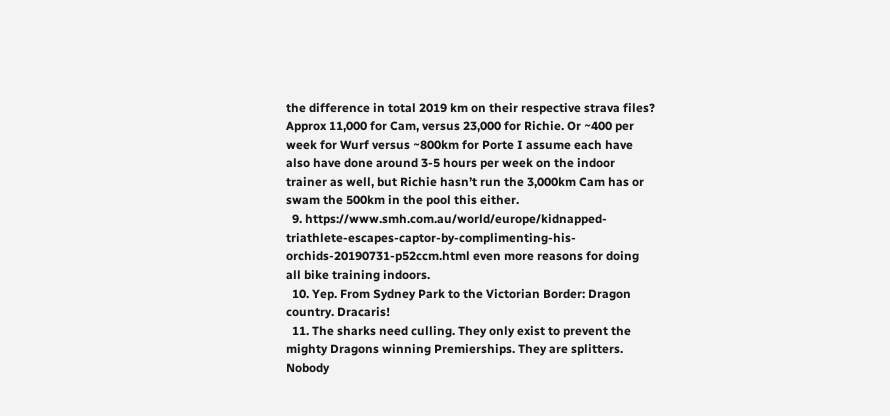the difference in total 2019 km on their respective strava files? Approx 11,000 for Cam, versus 23,000 for Richie. Or ~400 per week for Wurf versus ~800km for Porte I assume each have also have done around 3-5 hours per week on the indoor trainer as well, but Richie hasn’t run the 3,000km Cam has or swam the 500km in the pool this either.
  9. https://www.smh.com.au/world/europe/kidnapped-triathlete-escapes-captor-by-complimenting-his-orchids-20190731-p52ccm.html even more reasons for doing all bike training indoors.
  10. Yep. From Sydney Park to the Victorian Border: Dragon country. Dracaris!
  11. The sharks need culling. They only exist to prevent the mighty Dragons winning Premierships. They are splitters. Nobody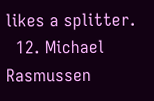likes a splitter.
  12. Michael Rasmussen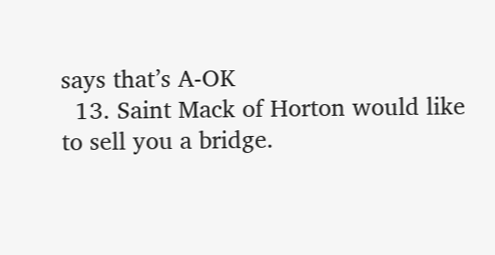says that’s A-OK
  13. Saint Mack of Horton would like to sell you a bridge.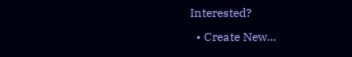Interested?
  • Create New...